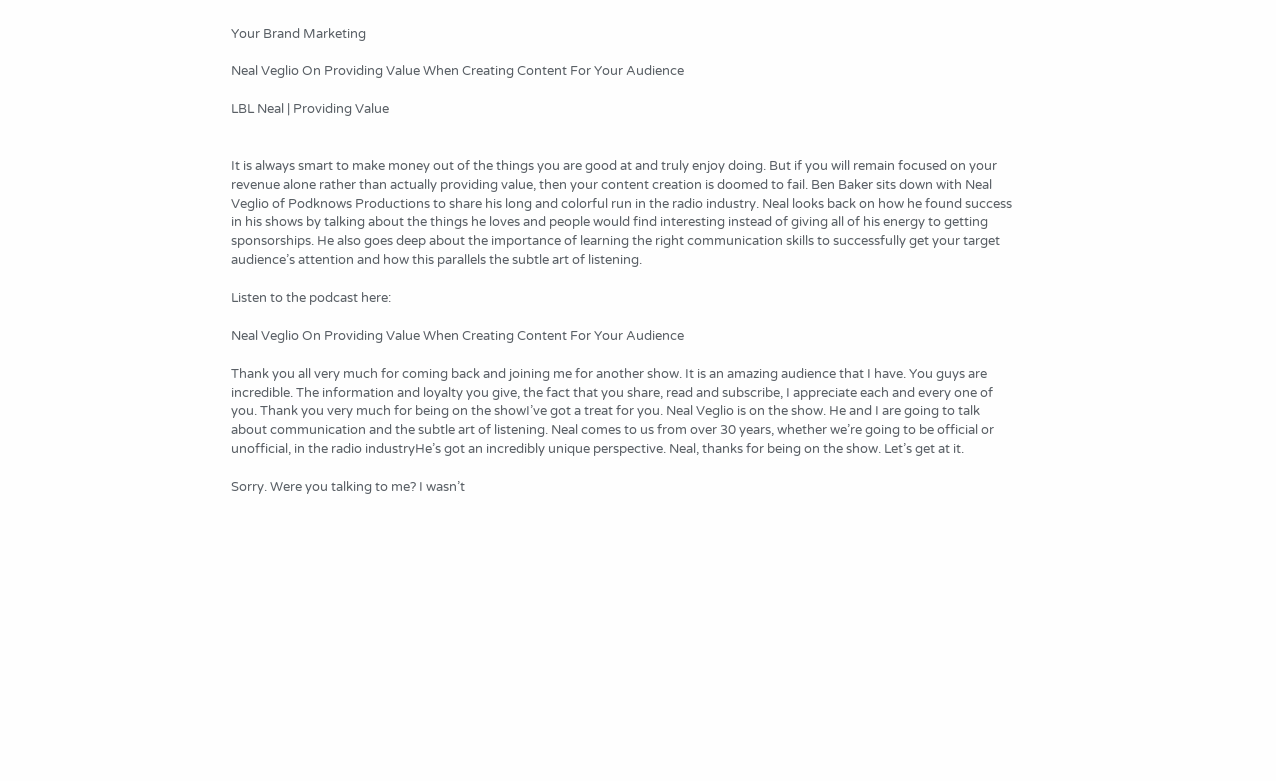Your Brand Marketing

Neal Veglio On Providing Value When Creating Content For Your Audience

LBL Neal | Providing Value


It is always smart to make money out of the things you are good at and truly enjoy doing. But if you will remain focused on your revenue alone rather than actually providing value, then your content creation is doomed to fail. Ben Baker sits down with Neal Veglio of Podknows Productions to share his long and colorful run in the radio industry. Neal looks back on how he found success in his shows by talking about the things he loves and people would find interesting instead of giving all of his energy to getting sponsorships. He also goes deep about the importance of learning the right communication skills to successfully get your target audience’s attention and how this parallels the subtle art of listening.

Listen to the podcast here:

Neal Veglio On Providing Value When Creating Content For Your Audience

Thank you all very much for coming back and joining me for another show. It is an amazing audience that I have. You guys are incredible. The information and loyalty you give, the fact that you share, read and subscribe, I appreciate each and every one of you. Thank you very much for being on the showI’ve got a treat for you. Neal Veglio is on the show. He and I are going to talk about communication and the subtle art of listening. Neal comes to us from over 30 years, whether we’re going to be official or unofficial, in the radio industryHe’s got an incredibly unique perspective. Neal, thanks for being on the show. Let’s get at it.

Sorry. Were you talking to me? I wasn’t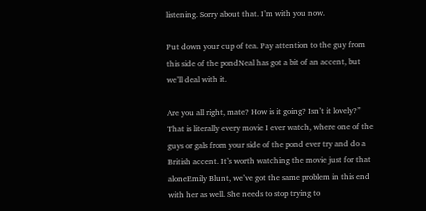listening. Sorry about that. I’m with you now.

Put down your cup of tea. Pay attention to the guy from this side of the pondNeal has got a bit of an accent, but we’ll deal with it.

Are you all right, mate? How is it going? Isn’t it lovely?” That is literally every movie I ever watch, where one of the guys or gals from your side of the pond ever try and do a British accent. It’s worth watching the movie just for that aloneEmily Blunt, we’ve got the same problem in this end with her as well. She needs to stop trying to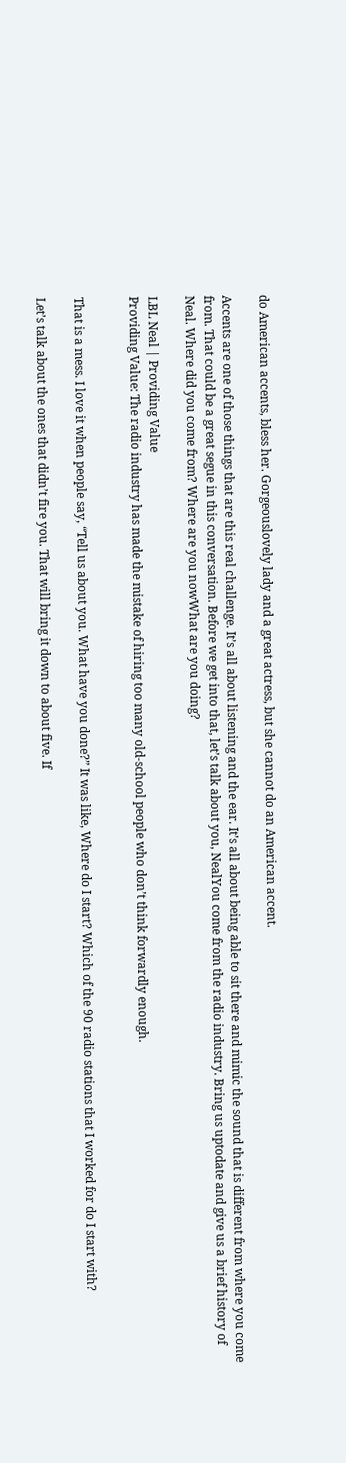do American accents, bless her. Gorgeouslovely lady and a great actress, but she cannot do an American accent.

Accents are one of those things that are this real challenge. It’s all about listening and the ear. It’s all about being able to sit there and mimic the sound that is different from where you come from. That could be a great segue in this conversation. Before we get into that, let’s talk about you, NealYou come from the radio industry. Bring us uptodate and give us a brief history of Neal. Where did you come from? Where are you nowWhat are you doing?

LBL Neal | Providing Value
Providing Value: The radio industry has made the mistake of hiring too many old-school people who don’t think forwardly enough.


That is a mess. I love it when people say, “Tell us about you. What have you done?” It was like, Where do I start? Which of the 90 radio stations that I worked for do I start with?

Let’s talk about the ones that didn’t fire you. That will bring it down to about five. If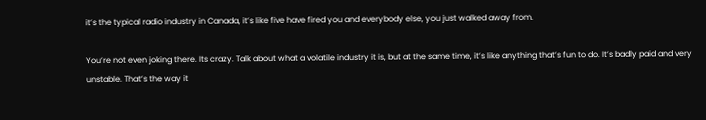it’s the typical radio industry in Canada, it’s like five have fired you and everybody else, you just walked away from.

You’re not even joking there. Its crazy. Talk about what a volatile industry it is, but at the same time, it’s like anything that’s fun to do. It’s badly paid and very unstable. That’s the way it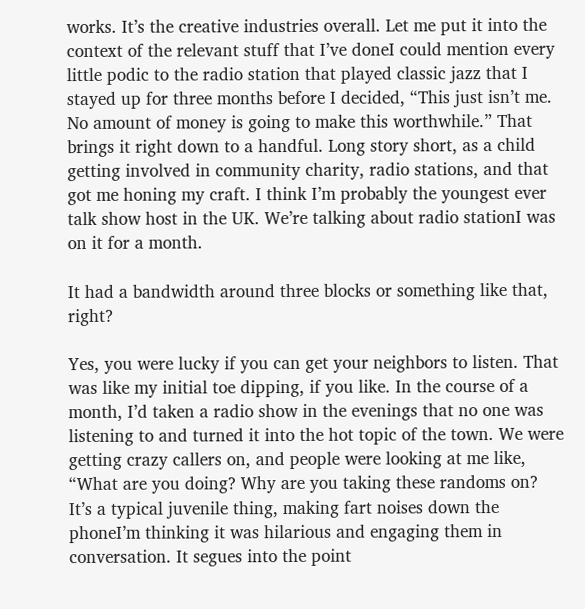works. It’s the creative industries overall. Let me put it into the context of the relevant stuff that I’ve doneI could mention every little podic to the radio station that played classic jazz that I stayed up for three months before I decided, “This just isn’t me. No amount of money is going to make this worthwhile.” That brings it right down to a handful. Long story short, as a child getting involved in community charity, radio stations, and that got me honing my craft. I think I’m probably the youngest ever talk show host in the UK. We’re talking about radio stationI was on it for a month.

It had a bandwidth around three blocks or something like that, right?

Yes, you were lucky if you can get your neighbors to listen. That was like my initial toe dipping, if you like. In the course of a month, I’d taken a radio show in the evenings that no one was listening to and turned it into the hot topic of the town. We were getting crazy callers on, and people were looking at me like, “What are you doing? Why are you taking these randoms on? It’s a typical juvenile thing, making fart noises down the phoneI’m thinking it was hilarious and engaging them in conversation. It segues into the point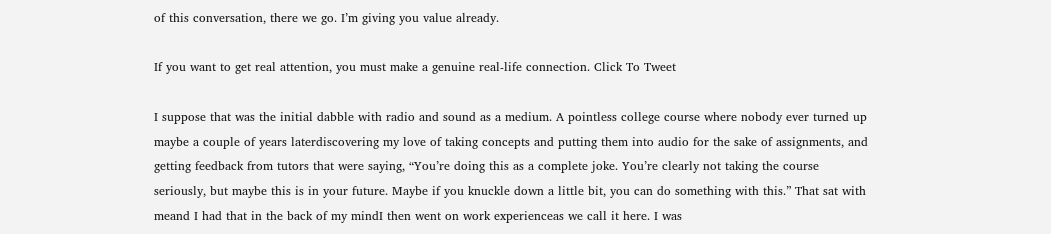of this conversation, there we go. I’m giving you value already.

If you want to get real attention, you must make a genuine real-life connection. Click To Tweet

I suppose that was the initial dabble with radio and sound as a medium. A pointless college course where nobody ever turned up maybe a couple of years laterdiscovering my love of taking concepts and putting them into audio for the sake of assignments, and getting feedback from tutors that were saying, “You’re doing this as a complete joke. You’re clearly not taking the course seriously, but maybe this is in your future. Maybe if you knuckle down a little bit, you can do something with this.” That sat with meand I had that in the back of my mindI then went on work experienceas we call it here. I was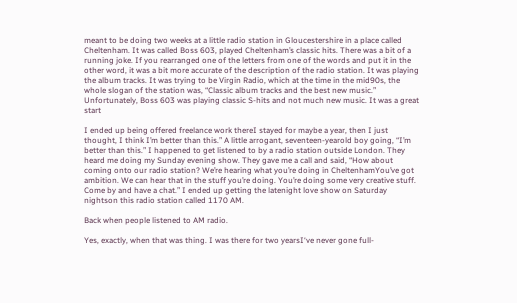meant to be doing two weeks at a little radio station in Gloucestershire in a place called Cheltenham. It was called Boss 603, played Cheltenham’s classic hits. There was a bit of a running joke. If you rearranged one of the letters from one of the words and put it in the other word, it was a bit more accurate of the description of the radio station. It was playing the album tracks. It was trying to be Virgin Radio, which at the time in the mid90s, the whole slogan of the station was, “Classic album tracks and the best new music.” Unfortunately, Boss 603 was playing classic S-hits and not much new music. It was a great start

I ended up being offered freelance work thereI stayed for maybe a year, then I just thought, I think I’m better than this.” A little arrogant, seventeen-yearold boy going, “I’m better than this.” I happened to get listened to by a radio station outside London. They heard me doing my Sunday evening show. They gave me a call and said, “How about coming onto our radio station? We’re hearing what you’re doing in CheltenhamYou’ve got ambition. We can hear that in the stuff you’re doing. You’re doing some very creative stuff. Come by and have a chat.” I ended up getting the latenight love show on Saturday nightson this radio station called 1170 AM.

Back when people listened to AM radio.

Yes, exactly, when that was thing. I was there for two yearsI‘ve never gone full-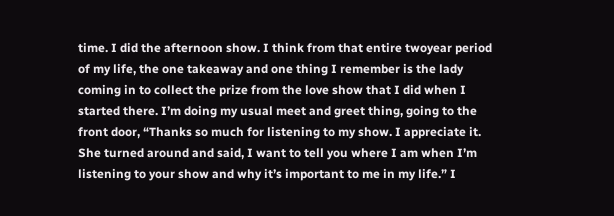time. I did the afternoon show. I think from that entire twoyear period of my life, the one takeaway and one thing I remember is the lady coming in to collect the prize from the love show that I did when I started there. I’m doing my usual meet and greet thing, going to the front door, “Thanks so much for listening to my show. I appreciate it. She turned around and said, I want to tell you where I am when I’m listening to your show and why it’s important to me in my life.” I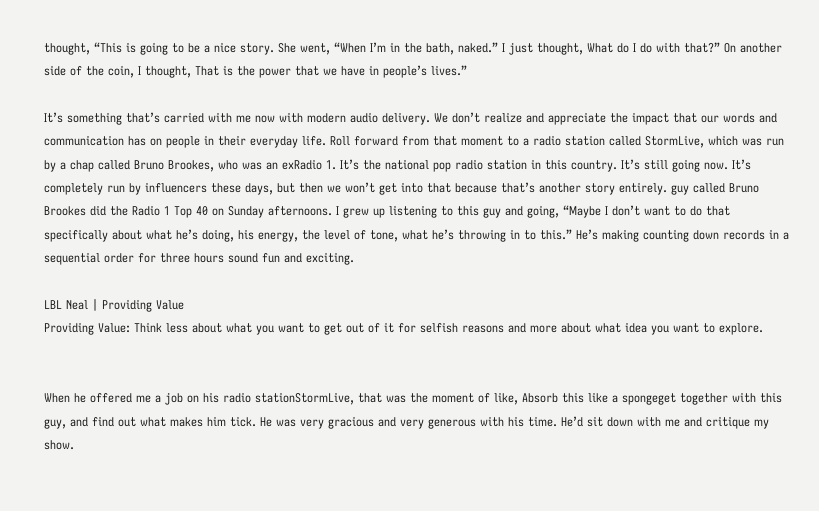thought, “This is going to be a nice story. She went, “When I’m in the bath, naked.” I just thought, What do I do with that?” On another side of the coin, I thought, That is the power that we have in people’s lives.”

It’s something that’s carried with me now with modern audio delivery. We don’t realize and appreciate the impact that our words and communication has on people in their everyday life. Roll forward from that moment to a radio station called StormLive, which was run by a chap called Bruno Brookes, who was an exRadio 1. It’s the national pop radio station in this country. It’s still going now. It’s completely run by influencers these days, but then we won’t get into that because that’s another story entirely. guy called Bruno Brookes did the Radio 1 Top 40 on Sunday afternoons. I grew up listening to this guy and going, “Maybe I don’t want to do that specifically about what he’s doing, his energy, the level of tone, what he’s throwing in to this.” He’s making counting down records in a sequential order for three hours sound fun and exciting.

LBL Neal | Providing Value
Providing Value: Think less about what you want to get out of it for selfish reasons and more about what idea you want to explore.


When he offered me a job on his radio stationStormLive, that was the moment of like, Absorb this like a spongeget together with this guy, and find out what makes him tick. He was very gracious and very generous with his time. He’d sit down with me and critique my show.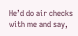He’d do air checks with me and say,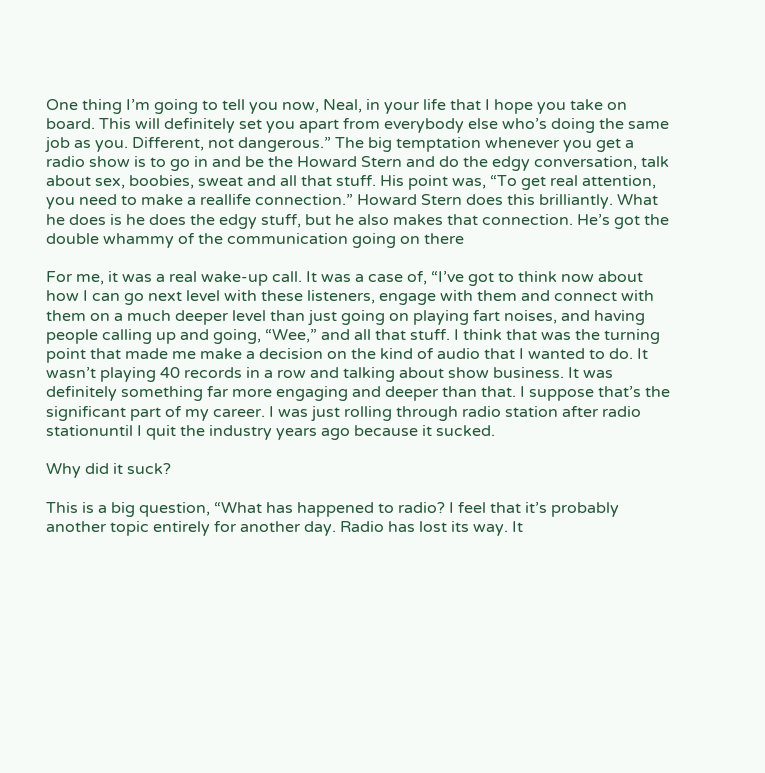One thing I’m going to tell you now, Neal, in your life that I hope you take on board. This will definitely set you apart from everybody else who’s doing the same job as you. Different, not dangerous.” The big temptation whenever you get a radio show is to go in and be the Howard Stern and do the edgy conversation, talk about sex, boobies, sweat and all that stuff. His point was, “To get real attention, you need to make a reallife connection.” Howard Stern does this brilliantly. What he does is he does the edgy stuff, but he also makes that connection. He’s got the double whammy of the communication going on there

For me, it was a real wake-up call. It was a case of, “I’ve got to think now about how I can go next level with these listeners, engage with them and connect with them on a much deeper level than just going on playing fart noises, and having people calling up and going, “Wee,” and all that stuff. I think that was the turning point that made me make a decision on the kind of audio that I wanted to do. It wasn’t playing 40 records in a row and talking about show business. It was definitely something far more engaging and deeper than that. I suppose that’s the significant part of my career. I was just rolling through radio station after radio stationuntil I quit the industry years ago because it sucked.

Why did it suck?

This is a big question, “What has happened to radio? I feel that it’s probably another topic entirely for another day. Radio has lost its way. It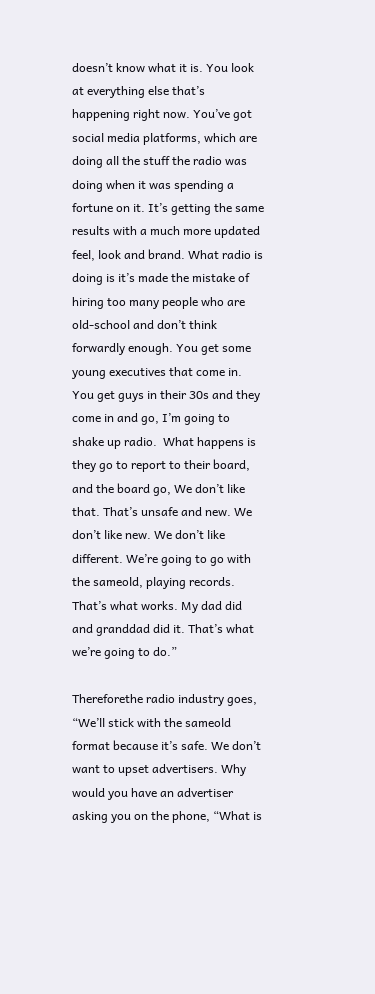doesn’t know what it is. You look at everything else that’s happening right now. You’ve got social media platforms, which are doing all the stuff the radio was doing when it was spending a fortune on it. It’s getting the same results with a much more updated feel, look and brand. What radio is doing is it’s made the mistake of hiring too many people who are old-school and don’t think forwardly enough. You get some young executives that come in. You get guys in their 30s and they come in and go, I’m going to shake up radio.  What happens is they go to report to their board, and the board go, We don’t like that. That’s unsafe and new. We don’t like new. We don’t like different. We’re going to go with the sameold, playing records. That’s what works. My dad did and granddad did it. That’s what we’re going to do.”

Thereforethe radio industry goes, “We’ll stick with the sameold format because it’s safe. We don’t want to upset advertisers. Why would you have an advertiser asking you on the phone, “What is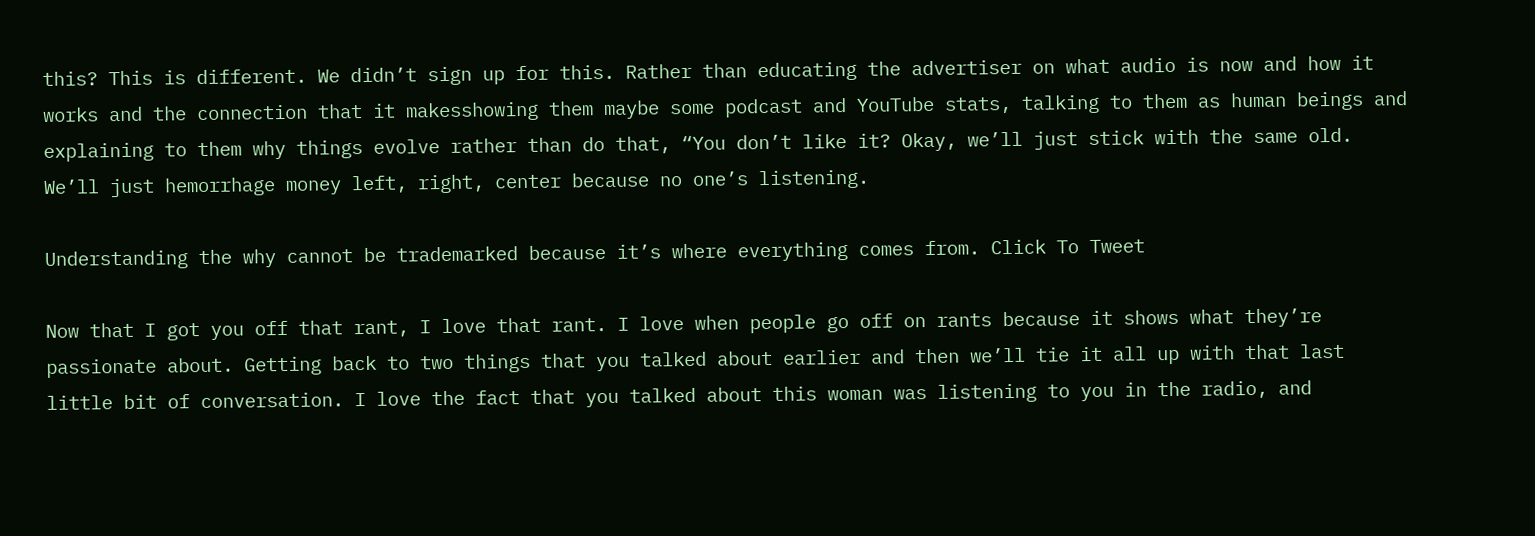this? This is different. We didn’t sign up for this. Rather than educating the advertiser on what audio is now and how it works and the connection that it makesshowing them maybe some podcast and YouTube stats, talking to them as human beings and explaining to them why things evolve rather than do that, “You don’t like it? Okay, we’ll just stick with the same old. We’ll just hemorrhage money left, right, center because no one’s listening.

Understanding the why cannot be trademarked because it’s where everything comes from. Click To Tweet

Now that I got you off that rant, I love that rant. I love when people go off on rants because it shows what they’re passionate about. Getting back to two things that you talked about earlier and then we’ll tie it all up with that last little bit of conversation. I love the fact that you talked about this woman was listening to you in the radio, and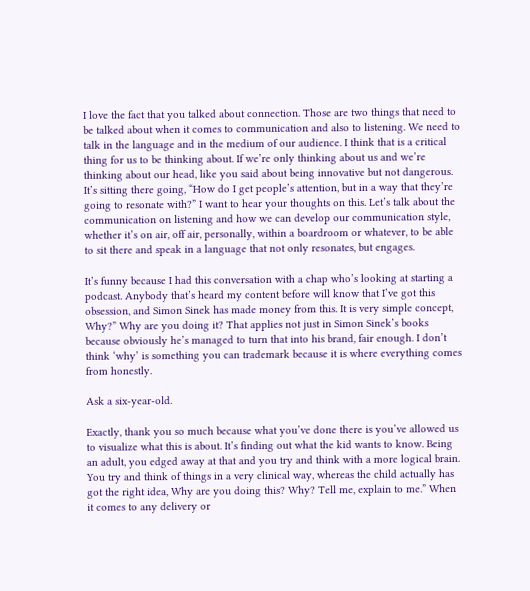I love the fact that you talked about connection. Those are two things that need to be talked about when it comes to communication and also to listening. We need to talk in the language and in the medium of our audience. I think that is a critical thing for us to be thinking about. If we’re only thinking about us and we’re thinking about our head, like you said about being innovative but not dangerous. It’s sitting there going, “How do I get people’s attention, but in a way that they’re going to resonate with?” I want to hear your thoughts on this. Let’s talk about the communication on listening and how we can develop our communication style, whether it’s on air, off air, personally, within a boardroom or whatever, to be able to sit there and speak in a language that not only resonates, but engages.

It’s funny because I had this conversation with a chap who’s looking at starting a podcast. Anybody that’s heard my content before will know that I’ve got this obsession, and Simon Sinek has made money from this. It is very simple concept, Why?” Why are you doing it? That applies not just in Simon Sinek’s books because obviously he’s managed to turn that into his brand, fair enough. I don’t think ‘why’ is something you can trademark because it is where everything comes from honestly.

Ask a six-year-old.

Exactly, thank you so much because what you’ve done there is you’ve allowed us to visualize what this is about. It’s finding out what the kid wants to know. Being an adult, you edged away at that and you try and think with a more logical brain. You try and think of things in a very clinical way, whereas the child actually has got the right idea, Why are you doing this? Why? Tell me, explain to me.” When it comes to any delivery or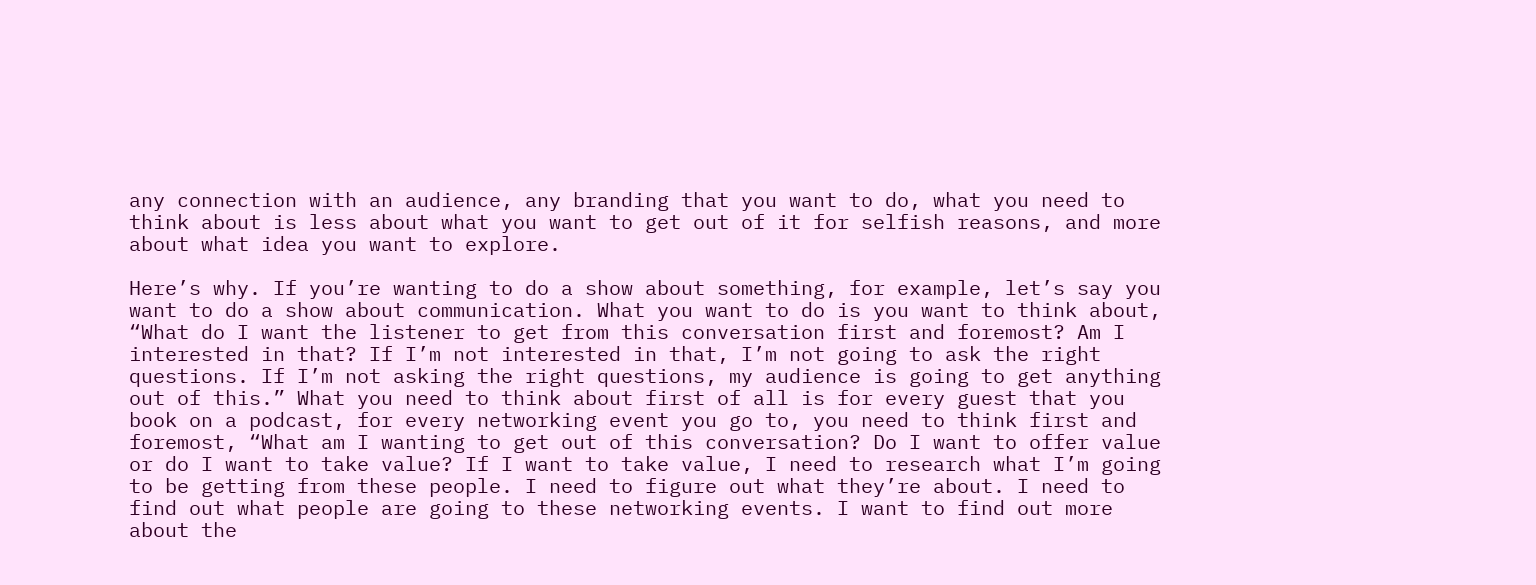any connection with an audience, any branding that you want to do, what you need to think about is less about what you want to get out of it for selfish reasons, and more about what idea you want to explore.

Here’s why. If you’re wanting to do a show about something, for example, let’s say you want to do a show about communication. What you want to do is you want to think about, “What do I want the listener to get from this conversation first and foremost? Am I interested in that? If I’m not interested in that, I’m not going to ask the right questions. If I’m not asking the right questions, my audience is going to get anything out of this.” What you need to think about first of all is for every guest that you book on a podcast, for every networking event you go to, you need to think first and foremost, “What am I wanting to get out of this conversation? Do I want to offer value or do I want to take value? If I want to take value, I need to research what I’m going to be getting from these people. I need to figure out what they’re about. I need to find out what people are going to these networking events. I want to find out more about the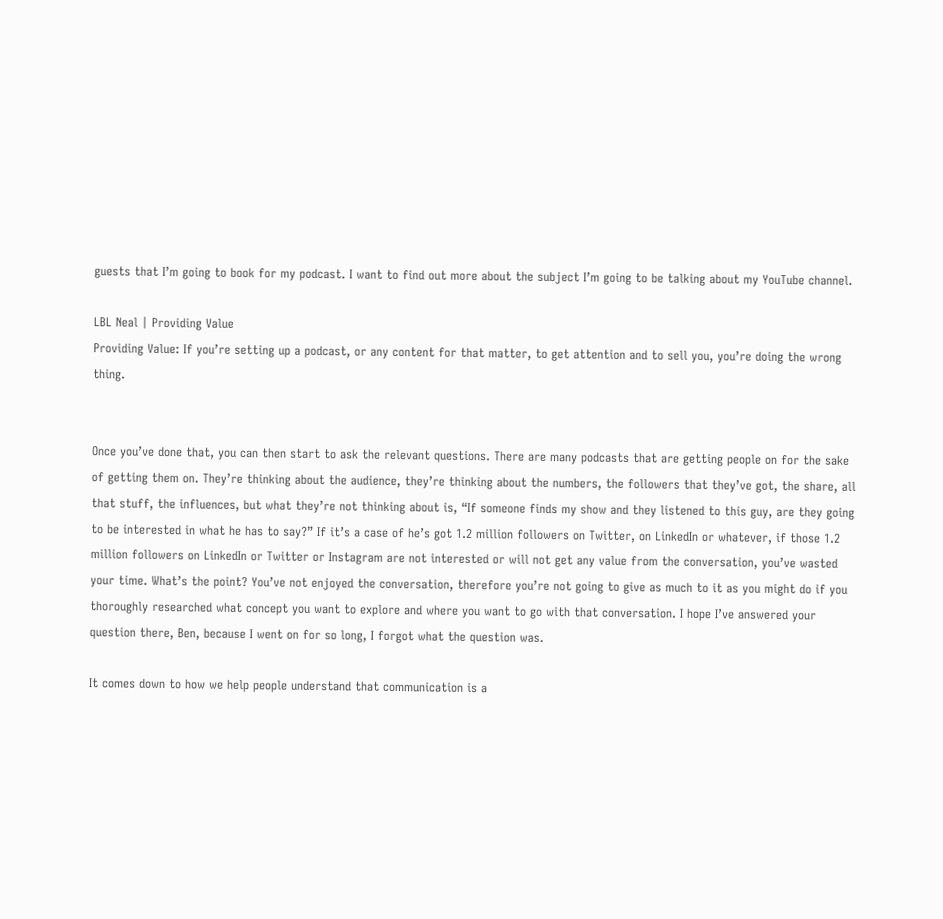guests that I’m going to book for my podcast. I want to find out more about the subject I’m going to be talking about my YouTube channel.

LBL Neal | Providing Value
Providing Value: If you’re setting up a podcast, or any content for that matter, to get attention and to sell you, you’re doing the wrong thing.


Once you’ve done that, you can then start to ask the relevant questions. There are many podcasts that are getting people on for the sake of getting them on. They’re thinking about the audience, they’re thinking about the numbers, the followers that they’ve got, the share, all that stuff, the influences, but what they’re not thinking about is, “If someone finds my show and they listened to this guy, are they going to be interested in what he has to say?” If it’s a case of he’s got 1.2 million followers on Twitter, on LinkedIn or whatever, if those 1.2 million followers on LinkedIn or Twitter or Instagram are not interested or will not get any value from the conversation, you’ve wasted your time. What’s the point? You’ve not enjoyed the conversation, therefore you’re not going to give as much to it as you might do if you thoroughly researched what concept you want to explore and where you want to go with that conversation. I hope I’ve answered your question there, Ben, because I went on for so long, I forgot what the question was.

It comes down to how we help people understand that communication is a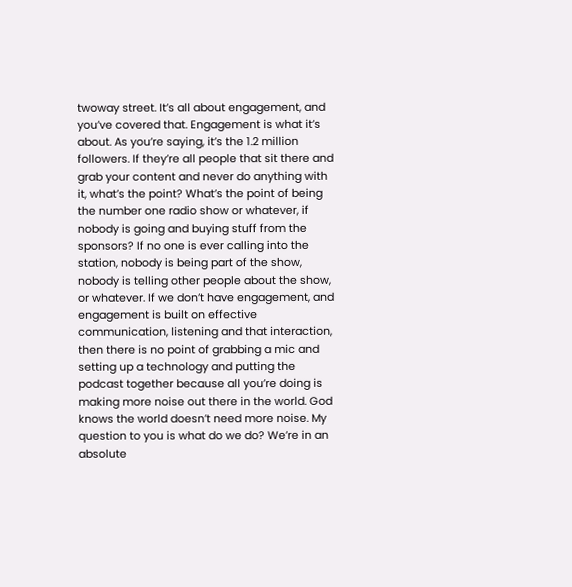twoway street. It’s all about engagement, and you’ve covered that. Engagement is what it’s about. As you’re saying, it’s the 1.2 million followers. If they’re all people that sit there and grab your content and never do anything with it, what’s the point? What’s the point of being the number one radio show or whatever, if nobody is going and buying stuff from the sponsors? If no one is ever calling into the station, nobody is being part of the show, nobody is telling other people about the show, or whatever. If we don’t have engagement, and engagement is built on effective communication, listening and that interaction, then there is no point of grabbing a mic and setting up a technology and putting the podcast together because all you’re doing is making more noise out there in the world. God knows the world doesn’t need more noise. My question to you is what do we do? We’re in an absolute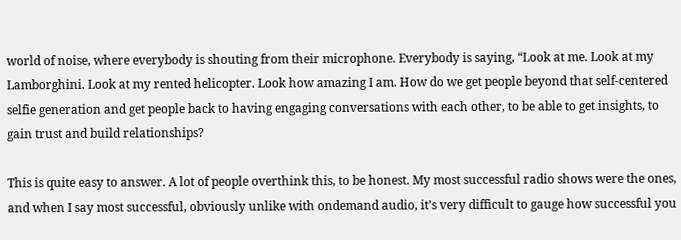world of noise, where everybody is shouting from their microphone. Everybody is saying, “Look at me. Look at my Lamborghini. Look at my rented helicopter. Look how amazing I am. How do we get people beyond that self-centered selfie generation and get people back to having engaging conversations with each other, to be able to get insights, to gain trust and build relationships?

This is quite easy to answer. A lot of people overthink this, to be honest. My most successful radio shows were the ones, and when I say most successful, obviously unlike with ondemand audio, it’s very difficult to gauge how successful you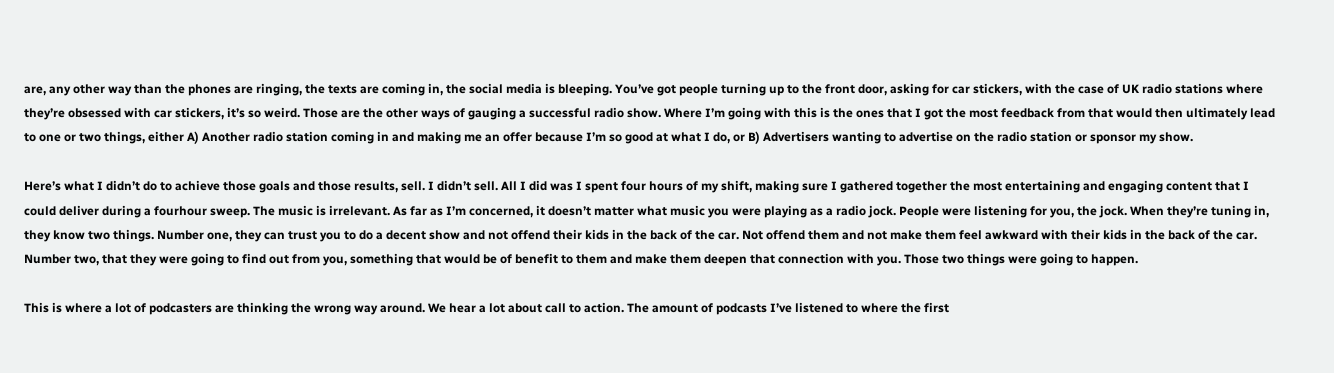are, any other way than the phones are ringing, the texts are coming in, the social media is bleeping. You’ve got people turning up to the front door, asking for car stickers, with the case of UK radio stations where they’re obsessed with car stickers, it’s so weird. Those are the other ways of gauging a successful radio show. Where I’m going with this is the ones that I got the most feedback from that would then ultimately lead to one or two things, either A) Another radio station coming in and making me an offer because I’m so good at what I do, or B) Advertisers wanting to advertise on the radio station or sponsor my show.

Here’s what I didn’t do to achieve those goals and those results, sell. I didn’t sell. All I did was I spent four hours of my shift, making sure I gathered together the most entertaining and engaging content that I could deliver during a fourhour sweep. The music is irrelevant. As far as I’m concerned, it doesn’t matter what music you were playing as a radio jock. People were listening for you, the jock. When they’re tuning in, they know two things. Number one, they can trust you to do a decent show and not offend their kids in the back of the car. Not offend them and not make them feel awkward with their kids in the back of the car. Number two, that they were going to find out from you, something that would be of benefit to them and make them deepen that connection with you. Those two things were going to happen.

This is where a lot of podcasters are thinking the wrong way around. We hear a lot about call to action. The amount of podcasts I’ve listened to where the first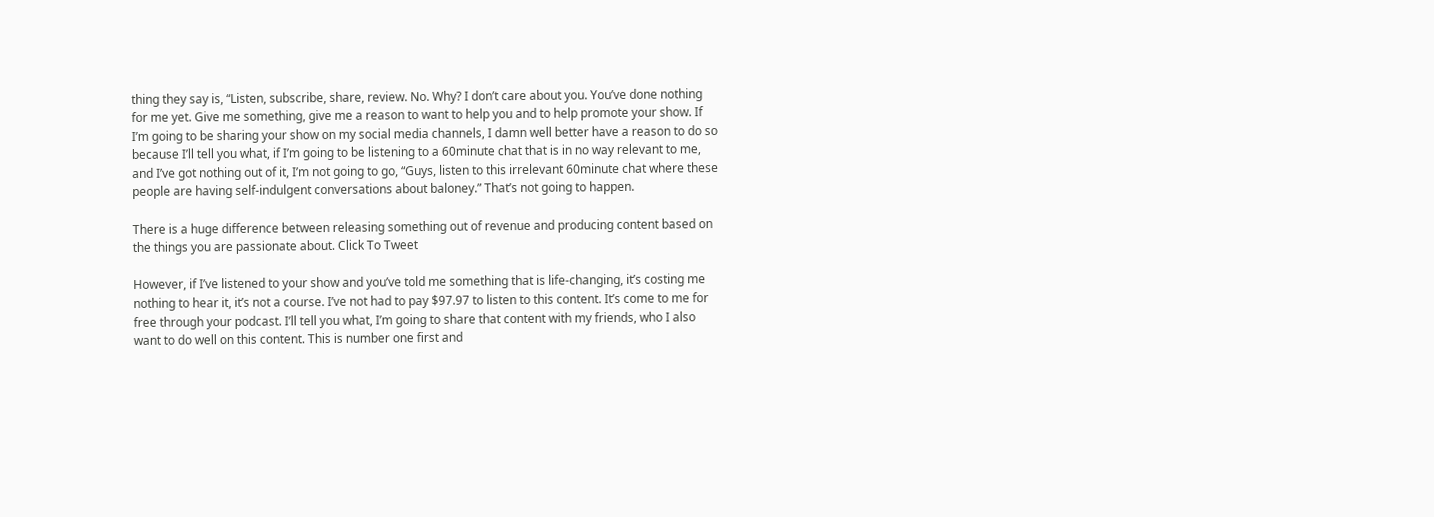thing they say is, “Listen, subscribe, share, review. No. Why? I don’t care about you. You’ve done nothing for me yet. Give me something, give me a reason to want to help you and to help promote your show. If I’m going to be sharing your show on my social media channels, I damn well better have a reason to do so because I’ll tell you what, if I’m going to be listening to a 60minute chat that is in no way relevant to me, and I’ve got nothing out of it, I’m not going to go, “Guys, listen to this irrelevant 60minute chat where these people are having self-indulgent conversations about baloney.” That’s not going to happen.

There is a huge difference between releasing something out of revenue and producing content based on the things you are passionate about. Click To Tweet

However, if I’ve listened to your show and you’ve told me something that is life-changing, it’s costing me nothing to hear it, it’s not a course. I’ve not had to pay $97.97 to listen to this content. It’s come to me for free through your podcast. I’ll tell you what, I’m going to share that content with my friends, who I also want to do well on this content. This is number one first and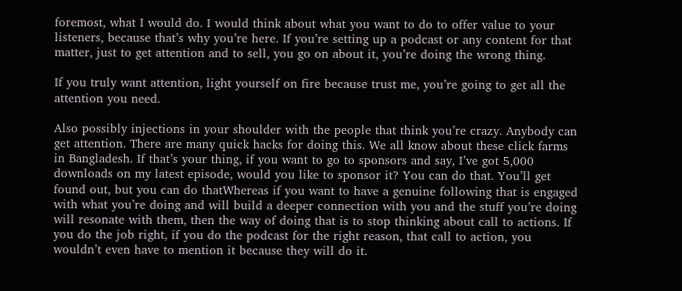foremost, what I would do. I would think about what you want to do to offer value to your listeners, because that’s why you’re here. If you’re setting up a podcast or any content for that matter, just to get attention and to sell, you go on about it, you’re doing the wrong thing.

If you truly want attention, light yourself on fire because trust me, you’re going to get all the attention you need.

Also possibly injections in your shoulder with the people that think you’re crazy. Anybody can get attention. There are many quick hacks for doing this. We all know about these click farms in Bangladesh. If that’s your thing, if you want to go to sponsors and say, I’ve got 5,000 downloads on my latest episode, would you like to sponsor it? You can do that. You’ll get found out, but you can do thatWhereas if you want to have a genuine following that is engaged with what you’re doing and will build a deeper connection with you and the stuff you’re doing will resonate with them, then the way of doing that is to stop thinking about call to actions. If you do the job right, if you do the podcast for the right reason, that call to action, you wouldn’t even have to mention it because they will do it.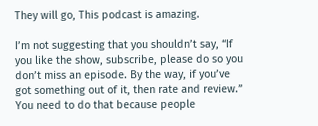They will go, This podcast is amazing.

I’m not suggesting that you shouldn’t say, “If you like the show, subscribe, please do so you don’t miss an episode. By the way, if you’ve got something out of it, then rate and review.” You need to do that because people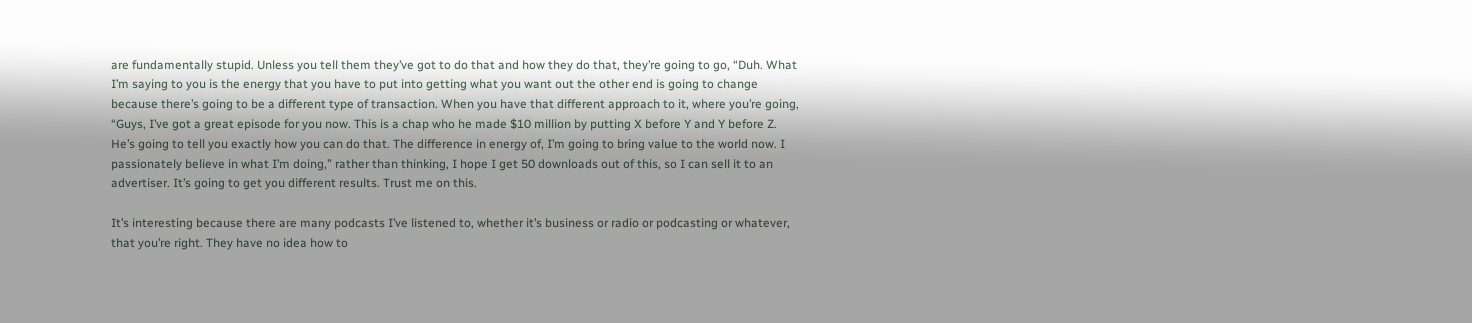are fundamentally stupid. Unless you tell them they’ve got to do that and how they do that, they’re going to go, “Duh. What I’m saying to you is the energy that you have to put into getting what you want out the other end is going to change because there’s going to be a different type of transaction. When you have that different approach to it, where you’re going, “Guys, I’ve got a great episode for you now. This is a chap who he made $10 million by putting X before Y and Y before Z. He’s going to tell you exactly how you can do that. The difference in energy of, I’m going to bring value to the world now. I passionately believe in what I’m doing,” rather than thinking, I hope I get 50 downloads out of this, so I can sell it to an advertiser. It’s going to get you different results. Trust me on this.

It’s interesting because there are many podcasts I’ve listened to, whether it’s business or radio or podcasting or whatever, that you’re right. They have no idea how to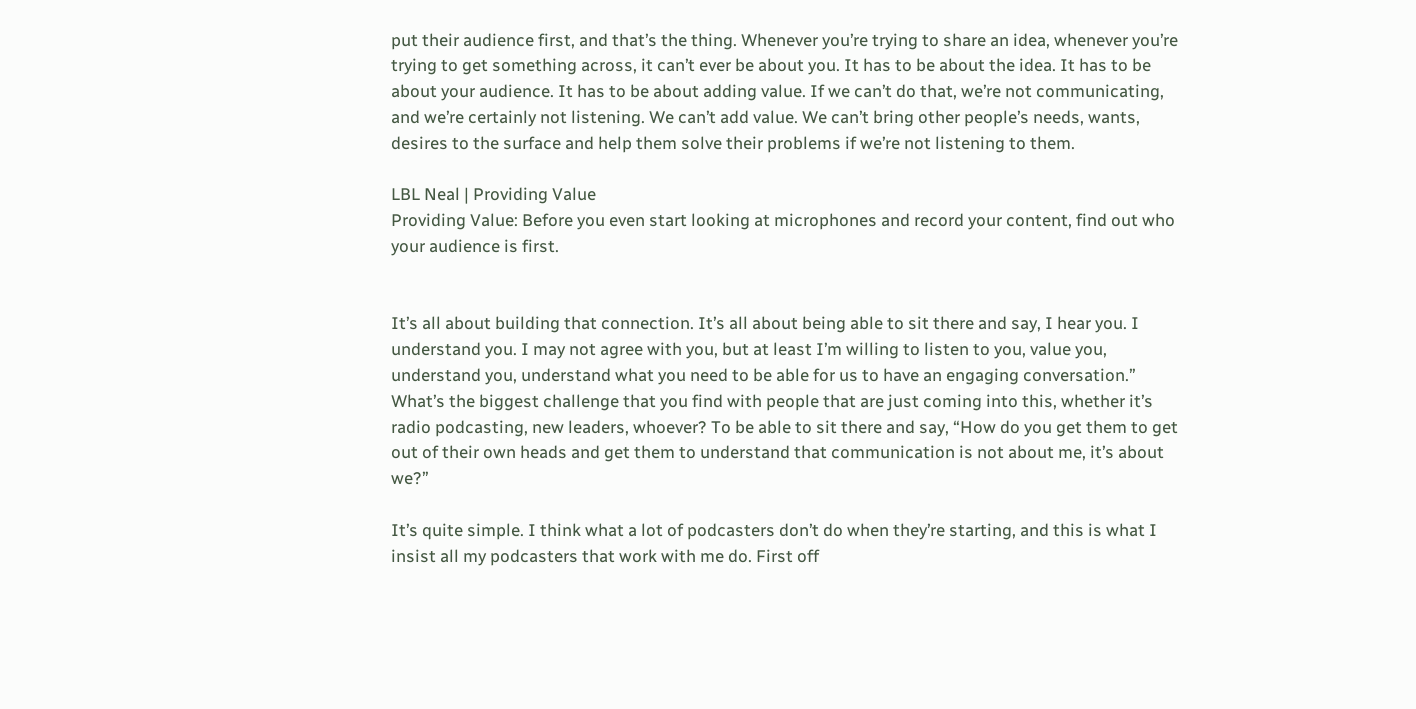put their audience first, and that’s the thing. Whenever you’re trying to share an idea, whenever you’re trying to get something across, it can’t ever be about you. It has to be about the idea. It has to be about your audience. It has to be about adding value. If we can’t do that, we’re not communicating, and we’re certainly not listening. We can’t add value. We can’t bring other people’s needs, wants, desires to the surface and help them solve their problems if we’re not listening to them.

LBL Neal | Providing Value
Providing Value: Before you even start looking at microphones and record your content, find out who your audience is first.


It’s all about building that connection. It’s all about being able to sit there and say, I hear you. I understand you. I may not agree with you, but at least I’m willing to listen to you, value you, understand you, understand what you need to be able for us to have an engaging conversation.” What’s the biggest challenge that you find with people that are just coming into this, whether it’s radio podcasting, new leaders, whoever? To be able to sit there and say, “How do you get them to get out of their own heads and get them to understand that communication is not about me, it’s about we?”

It’s quite simple. I think what a lot of podcasters don’t do when they’re starting, and this is what I insist all my podcasters that work with me do. First off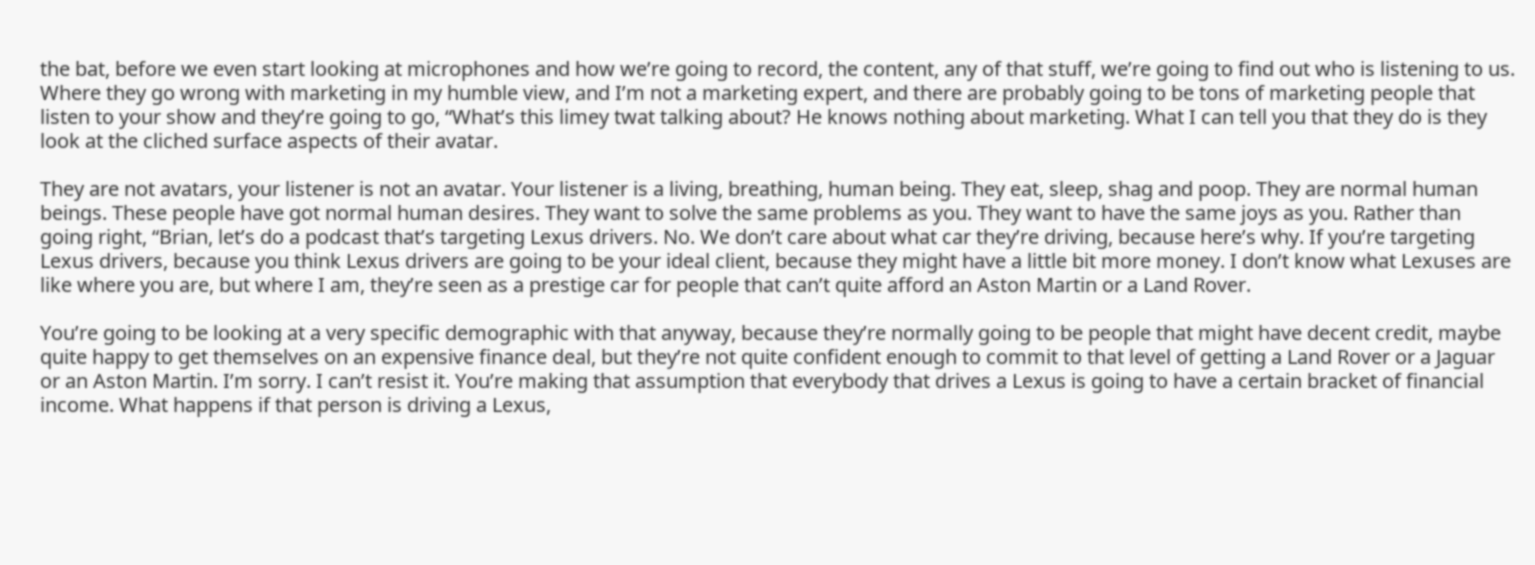the bat, before we even start looking at microphones and how we’re going to record, the content, any of that stuff, we’re going to find out who is listening to us. Where they go wrong with marketing in my humble view, and I’m not a marketing expert, and there are probably going to be tons of marketing people that listen to your show and they’re going to go, “What’s this limey twat talking about? He knows nothing about marketing. What I can tell you that they do is they look at the cliched surface aspects of their avatar.

They are not avatars, your listener is not an avatar. Your listener is a living, breathing, human being. They eat, sleep, shag and poop. They are normal human beings. These people have got normal human desires. They want to solve the same problems as you. They want to have the same joys as you. Rather than going right, “Brian, let’s do a podcast that’s targeting Lexus drivers. No. We don’t care about what car they’re driving, because here’s why. If you’re targeting Lexus drivers, because you think Lexus drivers are going to be your ideal client, because they might have a little bit more money. I don’t know what Lexuses are like where you are, but where I am, they’re seen as a prestige car for people that can’t quite afford an Aston Martin or a Land Rover.

You’re going to be looking at a very specific demographic with that anyway, because they’re normally going to be people that might have decent credit, maybe quite happy to get themselves on an expensive finance deal, but they’re not quite confident enough to commit to that level of getting a Land Rover or a Jaguar or an Aston Martin. I’m sorry. I can’t resist it. You’re making that assumption that everybody that drives a Lexus is going to have a certain bracket of financial income. What happens if that person is driving a Lexus,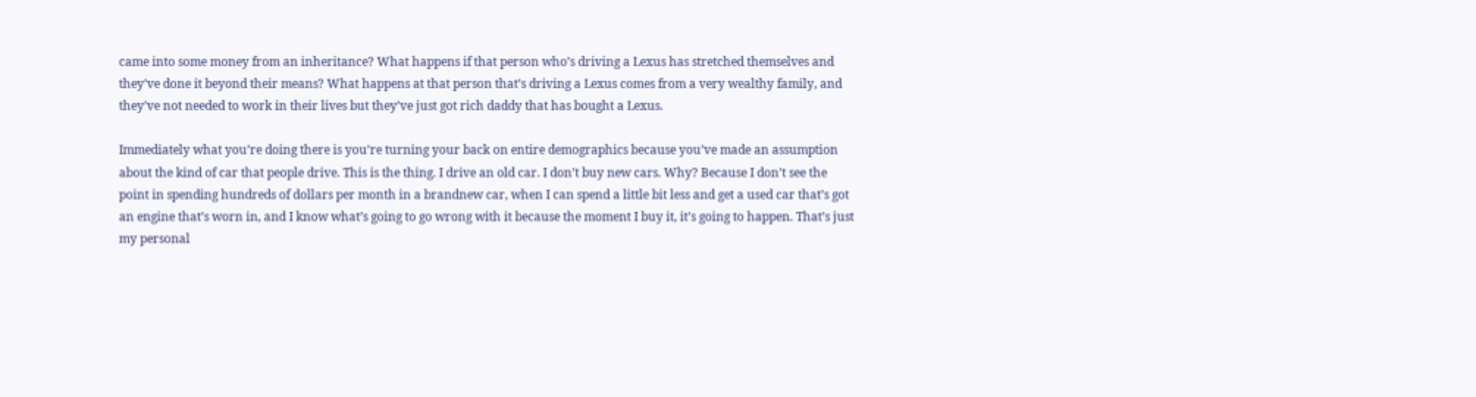came into some money from an inheritance? What happens if that person who’s driving a Lexus has stretched themselves and they’ve done it beyond their means? What happens at that person that’s driving a Lexus comes from a very wealthy family, and they’ve not needed to work in their lives but they’ve just got rich daddy that has bought a Lexus.

Immediately what you’re doing there is you’re turning your back on entire demographics because you’ve made an assumption about the kind of car that people drive. This is the thing. I drive an old car. I don’t buy new cars. Why? Because I don’t see the point in spending hundreds of dollars per month in a brandnew car, when I can spend a little bit less and get a used car that’s got an engine that’s worn in, and I know what’s going to go wrong with it because the moment I buy it, it’s going to happen. That’s just my personal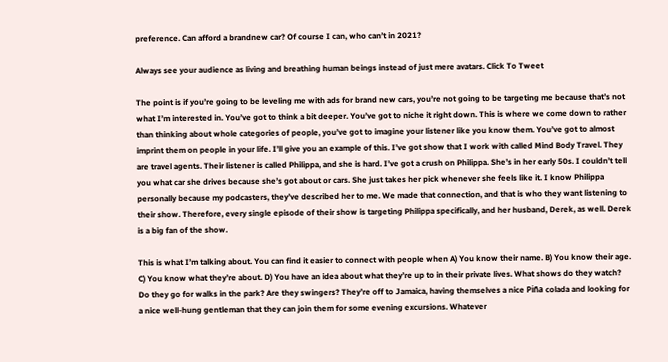preference. Can afford a brandnew car? Of course I can, who can’t in 2021?

Always see your audience as living and breathing human beings instead of just mere avatars. Click To Tweet

The point is if you’re going to be leveling me with ads for brand new cars, you’re not going to be targeting me because that’s not what I’m interested in. You’ve got to think a bit deeper. You’ve got to niche it right down. This is where we come down to rather than thinking about whole categories of people, you’ve got to imagine your listener like you know them. You’ve got to almost imprint them on people in your life. I’ll give you an example of this. I’ve got show that I work with called Mind Body Travel. They are travel agents. Their listener is called Philippa, and she is hard. I’ve got a crush on Philippa. She’s in her early 50s. I couldn’t tell you what car she drives because she’s got about or cars. She just takes her pick whenever she feels like it. I know Philippa personally because my podcasters, they’ve described her to me. We made that connection, and that is who they want listening to their show. Therefore, every single episode of their show is targeting Philippa specifically, and her husband, Derek, as well. Derek is a big fan of the show.

This is what I’m talking about. You can find it easier to connect with people when A) You know their name. B) You know their age. C) You know what they’re about. D) You have an idea about what they’re up to in their private lives. What shows do they watch? Do they go for walks in the park? Are they swingers? They’re off to Jamaica, having themselves a nice Piña colada and looking for a nice well-hung gentleman that they can join them for some evening excursions. Whatever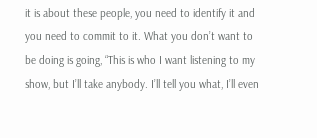it is about these people, you need to identify it and you need to commit to it. What you don’t want to be doing is going, “This is who I want listening to my show, but I’ll take anybody. I’ll tell you what, I’ll even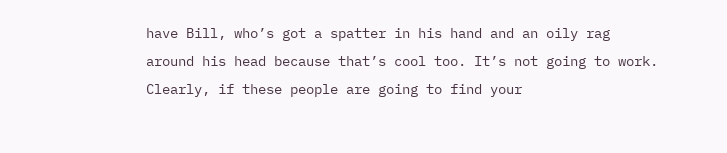have Bill, who’s got a spatter in his hand and an oily rag around his head because that’s cool too. It’s not going to work. Clearly, if these people are going to find your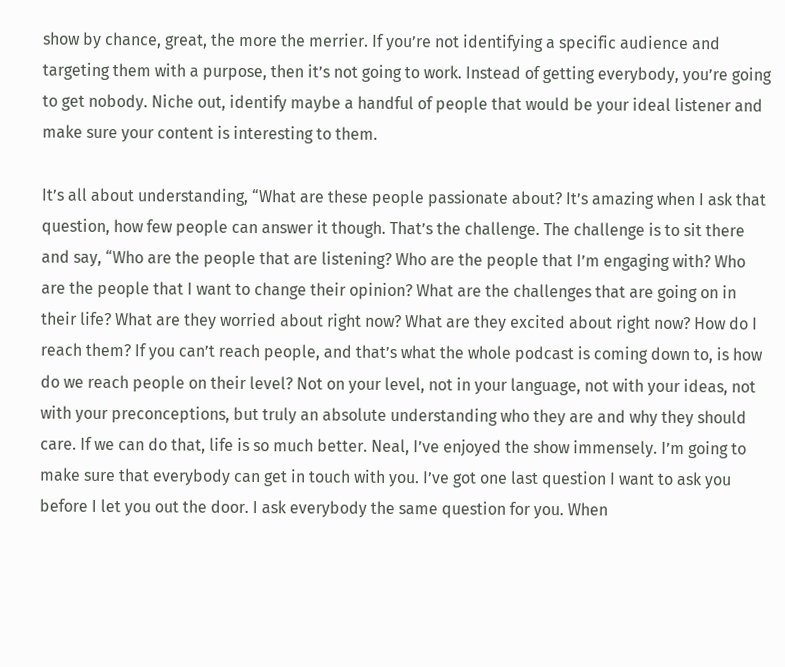show by chance, great, the more the merrier. If you’re not identifying a specific audience and targeting them with a purpose, then it’s not going to work. Instead of getting everybody, you’re going to get nobody. Niche out, identify maybe a handful of people that would be your ideal listener and make sure your content is interesting to them.

It’s all about understanding, “What are these people passionate about? It’s amazing when I ask that question, how few people can answer it though. That’s the challenge. The challenge is to sit there and say, “Who are the people that are listening? Who are the people that I’m engaging with? Who are the people that I want to change their opinion? What are the challenges that are going on in their life? What are they worried about right now? What are they excited about right now? How do I reach them? If you can’t reach people, and that’s what the whole podcast is coming down to, is how do we reach people on their level? Not on your level, not in your language, not with your ideas, not with your preconceptions, but truly an absolute understanding who they are and why they should care. If we can do that, life is so much better. Neal, I’ve enjoyed the show immensely. I’m going to make sure that everybody can get in touch with you. I’ve got one last question I want to ask you before I let you out the door. I ask everybody the same question for you. When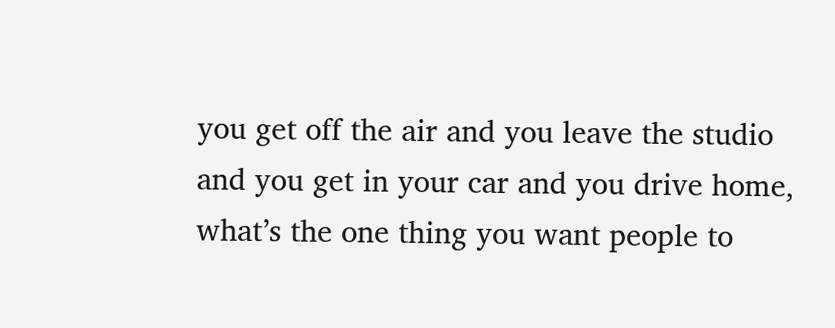you get off the air and you leave the studio and you get in your car and you drive home, what’s the one thing you want people to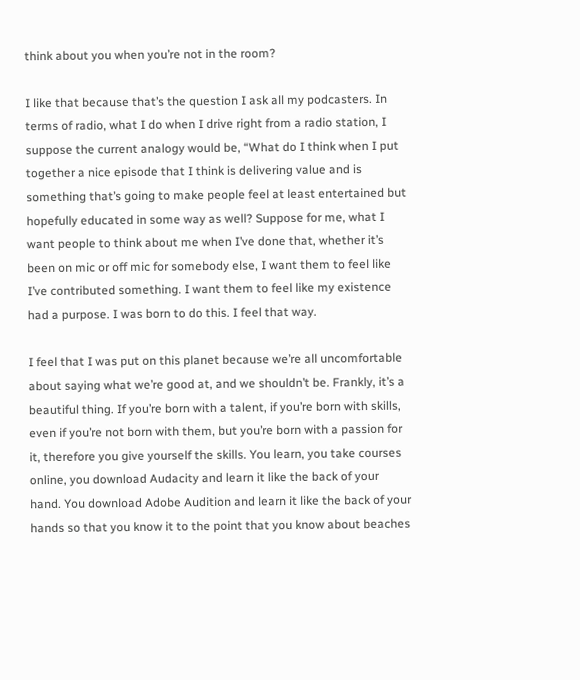think about you when you’re not in the room?

I like that because that’s the question I ask all my podcasters. In terms of radio, what I do when I drive right from a radio station, I suppose the current analogy would be, “What do I think when I put together a nice episode that I think is delivering value and is something that’s going to make people feel at least entertained but hopefully educated in some way as well? Suppose for me, what I want people to think about me when I’ve done that, whether it’s been on mic or off mic for somebody else, I want them to feel like I’ve contributed something. I want them to feel like my existence had a purpose. I was born to do this. I feel that way.

I feel that I was put on this planet because we’re all uncomfortable about saying what we’re good at, and we shouldn’t be. Frankly, it’s a beautiful thing. If you’re born with a talent, if you’re born with skills, even if you’re not born with them, but you’re born with a passion for it, therefore you give yourself the skills. You learn, you take courses online, you download Audacity and learn it like the back of your hand. You download Adobe Audition and learn it like the back of your hands so that you know it to the point that you know about beaches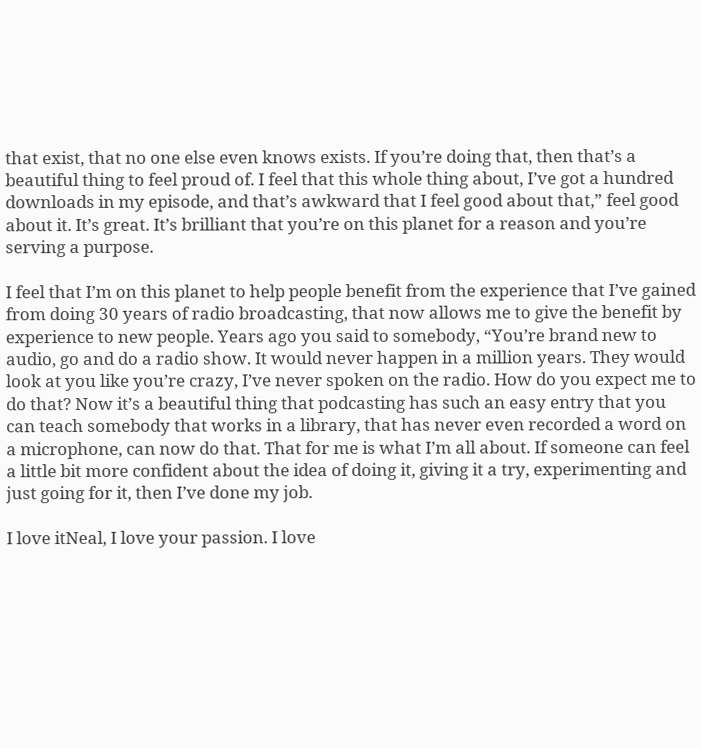that exist, that no one else even knows exists. If you’re doing that, then that’s a beautiful thing to feel proud of. I feel that this whole thing about, I’ve got a hundred downloads in my episode, and that’s awkward that I feel good about that,” feel good about it. It’s great. It’s brilliant that you’re on this planet for a reason and you’re serving a purpose.

I feel that I’m on this planet to help people benefit from the experience that I’ve gained from doing 30 years of radio broadcasting, that now allows me to give the benefit by experience to new people. Years ago you said to somebody, “You’re brand new to audio, go and do a radio show. It would never happen in a million years. They would look at you like you’re crazy, I’ve never spoken on the radio. How do you expect me to do that? Now it’s a beautiful thing that podcasting has such an easy entry that you can teach somebody that works in a library, that has never even recorded a word on a microphone, can now do that. That for me is what I’m all about. If someone can feel a little bit more confident about the idea of doing it, giving it a try, experimenting and just going for it, then I’ve done my job.

I love itNeal, I love your passion. I love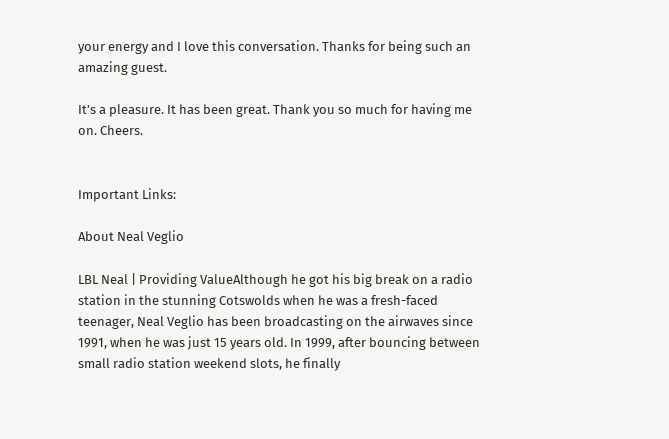your energy and I love this conversation. Thanks for being such an amazing guest.

It’s a pleasure. It has been great. Thank you so much for having me on. Cheers.


Important Links:

About Neal Veglio

LBL Neal | Providing ValueAlthough he got his big break on a radio station in the stunning Cotswolds when he was a fresh-faced teenager, Neal Veglio has been broadcasting on the airwaves since 1991, when he was just 15 years old. In 1999, after bouncing between small radio station weekend slots, he finally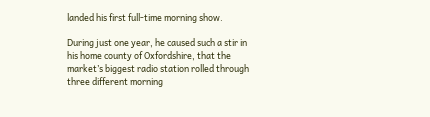landed his first full-time morning show.

During just one year, he caused such a stir in his home county of Oxfordshire, that the market’s biggest radio station rolled through three different morning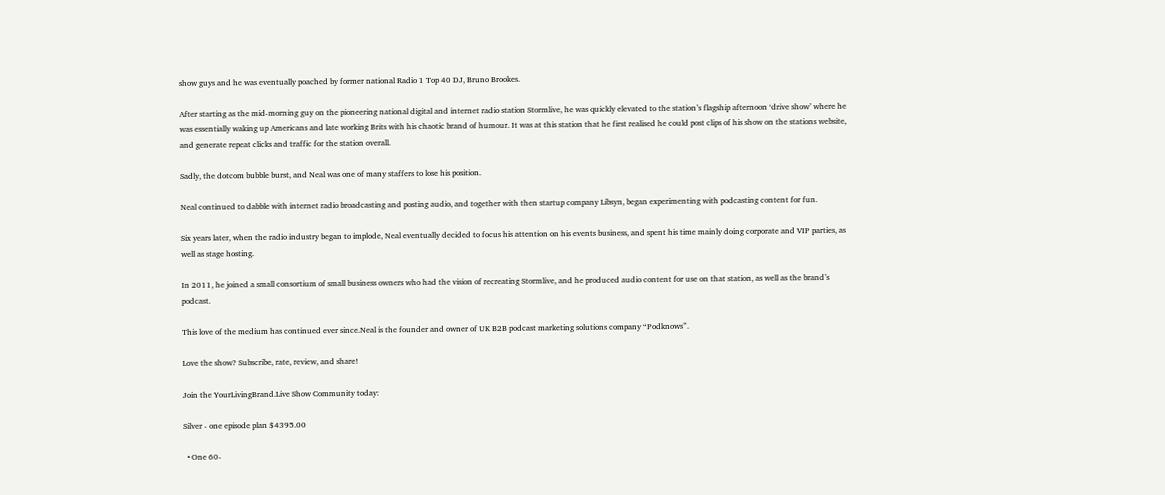show guys and he was eventually poached by former national Radio 1 Top 40 DJ, Bruno Brookes.

After starting as the mid-morning guy on the pioneering national digital and internet radio station Stormlive, he was quickly elevated to the station’s flagship afternoon ‘drive show’ where he was essentially waking up Americans and late working Brits with his chaotic brand of humour. It was at this station that he first realised he could post clips of his show on the stations website, and generate repeat clicks and traffic for the station overall.

Sadly, the dotcom bubble burst, and Neal was one of many staffers to lose his position.

Neal continued to dabble with internet radio broadcasting and posting audio, and together with then startup company Libsyn, began experimenting with podcasting content for fun.

Six years later, when the radio industry began to implode, Neal eventually decided to focus his attention on his events business, and spent his time mainly doing corporate and VIP parties, as well as stage hosting.

In 2011, he joined a small consortium of small business owners who had the vision of recreating Stormlive, and he produced audio content for use on that station, as well as the brand’s podcast.

This love of the medium has continued ever since.Neal is the founder and owner of UK B2B podcast marketing solutions company “Podknows”.

Love the show? Subscribe, rate, review, and share!

Join the YourLivingBrand.Live Show Community today:

Silver - one episode plan $4395.00

  • One 60-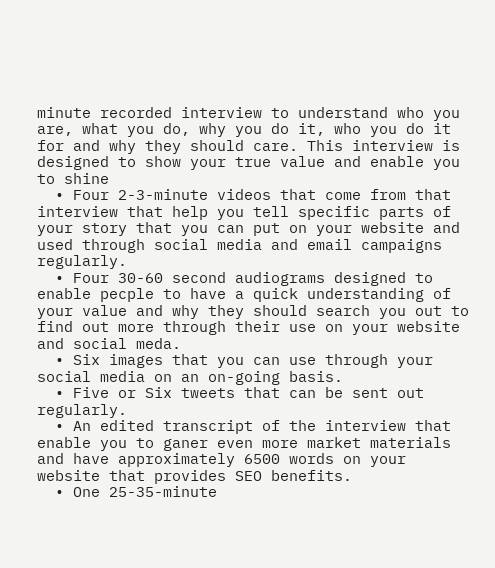minute recorded interview to understand who you are, what you do, why you do it, who you do it for and why they should care. This interview is designed to show your true value and enable you to shine
  • Four 2-3-minute videos that come from that interview that help you tell specific parts of your story that you can put on your website and used through social media and email campaigns regularly.
  • Four 30-60 second audiograms designed to enable pecple to have a quick understanding of your value and why they should search you out to find out more through their use on your website and social meda.
  • Six images that you can use through your social media on an on-going basis.
  • Five or Six tweets that can be sent out regularly.
  • An edited transcript of the interview that enable you to ganer even more market materials and have approximately 6500 words on your website that provides SEO benefits.
  • One 25-35-minute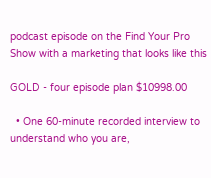podcast episode on the Find Your Pro Show with a marketing that looks like this

GOLD - four episode plan $10998.00

  • One 60-minute recorded interview to understand who you are,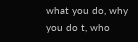what you do, why you do t, who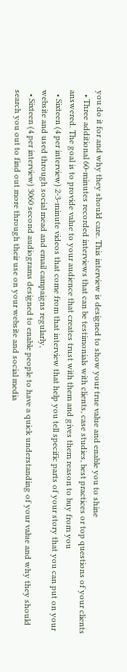you do it for and why they should care. This interview is designed to show your true value and enable you to shine
  • Three additional 60-minutes recorded interviews that can be testimonials with clients, case studies, best practices or top questions of your clients answered. The goal is to provide value to your audience that creates trust with them and gives them reason to buy from you
  • Sixteen (4 per interview) 2-3-minute videos that come from that interview that help you tell specific parts of your story that you can put on your website and used through social mead and email campaigns regularly,
  • Sixteen (4 per interview) 3060 second audiograms designed to enable people to have a quick understanding of your value and why they should search you out to find out more through their use on your website and social media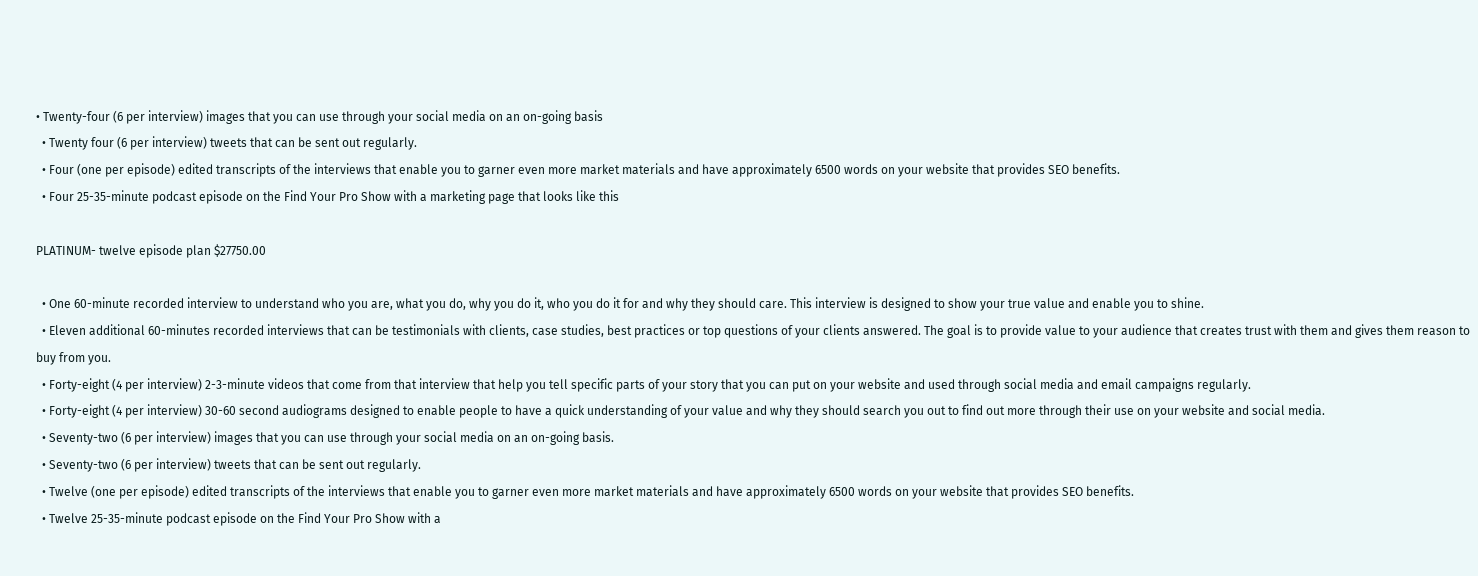• Twenty-four (6 per interview) images that you can use through your social media on an on-going basis
  • Twenty four (6 per interview) tweets that can be sent out regularly.
  • Four (one per episode) edited transcripts of the interviews that enable you to garner even more market materials and have approximately 6500 words on your website that provides SEO benefits.
  • Four 25-35-minute podcast episode on the Find Your Pro Show with a marketing page that looks like this

PLATINUM- twelve episode plan $27750.00

  • One 60-minute recorded interview to understand who you are, what you do, why you do it, who you do it for and why they should care. This interview is designed to show your true value and enable you to shine.
  • Eleven additional 60-minutes recorded interviews that can be testimonials with clients, case studies, best practices or top questions of your clients answered. The goal is to provide value to your audience that creates trust with them and gives them reason to buy from you.
  • Forty-eight (4 per interview) 2-3-minute videos that come from that interview that help you tell specific parts of your story that you can put on your website and used through social media and email campaigns regularly.
  • Forty-eight (4 per interview) 30-60 second audiograms designed to enable people to have a quick understanding of your value and why they should search you out to find out more through their use on your website and social media.
  • Seventy-two (6 per interview) images that you can use through your social media on an on-going basis.
  • Seventy-two (6 per interview) tweets that can be sent out regularly.
  • Twelve (one per episode) edited transcripts of the interviews that enable you to garner even more market materials and have approximately 6500 words on your website that provides SEO benefits.
  • Twelve 25-35-minute podcast episode on the Find Your Pro Show with a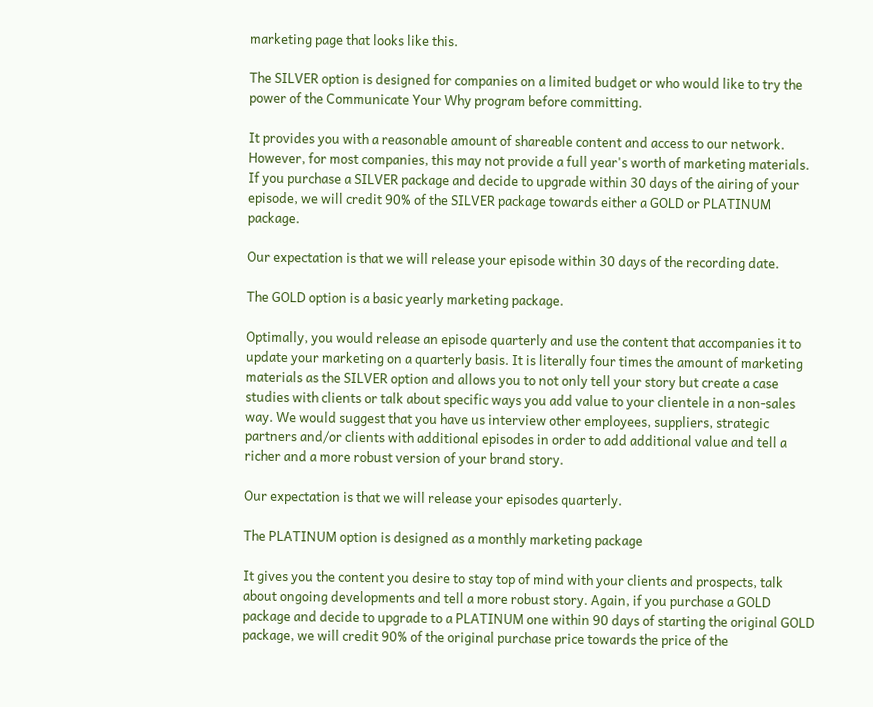marketing page that looks like this.

The SILVER option is designed for companies on a limited budget or who would like to try the power of the Communicate Your Why program before committing.

It provides you with a reasonable amount of shareable content and access to our network. However, for most companies, this may not provide a full year's worth of marketing materials. If you purchase a SILVER package and decide to upgrade within 30 days of the airing of your episode, we will credit 90% of the SILVER package towards either a GOLD or PLATINUM package.

Our expectation is that we will release your episode within 30 days of the recording date.

The GOLD option is a basic yearly marketing package.

Optimally, you would release an episode quarterly and use the content that accompanies it to update your marketing on a quarterly basis. It is literally four times the amount of marketing materials as the SILVER option and allows you to not only tell your story but create a case studies with clients or talk about specific ways you add value to your clientele in a non-sales way. We would suggest that you have us interview other employees, suppliers, strategic partners and/or clients with additional episodes in order to add additional value and tell a richer and a more robust version of your brand story.

Our expectation is that we will release your episodes quarterly.

The PLATINUM option is designed as a monthly marketing package

It gives you the content you desire to stay top of mind with your clients and prospects, talk about ongoing developments and tell a more robust story. Again, if you purchase a GOLD package and decide to upgrade to a PLATINUM one within 90 days of starting the original GOLD package, we will credit 90% of the original purchase price towards the price of the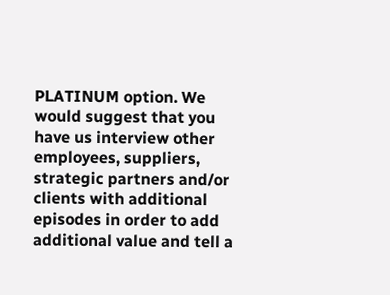PLATINUM option. We would suggest that you have us interview other employees, suppliers, strategic partners and/or clients with additional episodes in order to add additional value and tell a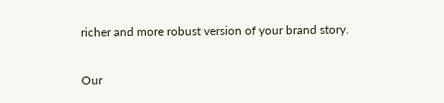richer and more robust version of your brand story.

Our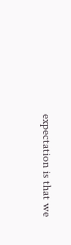expectation is that we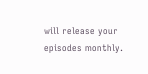will release your episodes monthly.